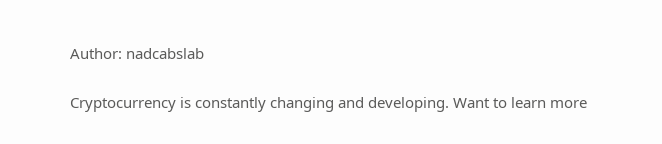Author: nadcabslab

Cryptocurrency is constantly changing and developing. Want to learn more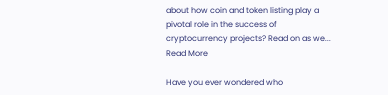about how coin and token listing play a pivotal role in the success of cryptocurrency projects? Read on as we... Read More

Have you ever wondered who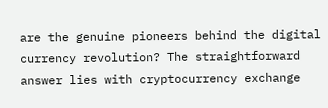are the genuine pioneers behind the digital currency revolution? The straightforward answer lies with cryptocurrency exchange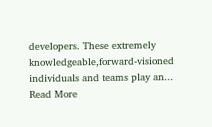developers. These extremely knowledgeable,forward-visioned individuals and teams play an... Read More